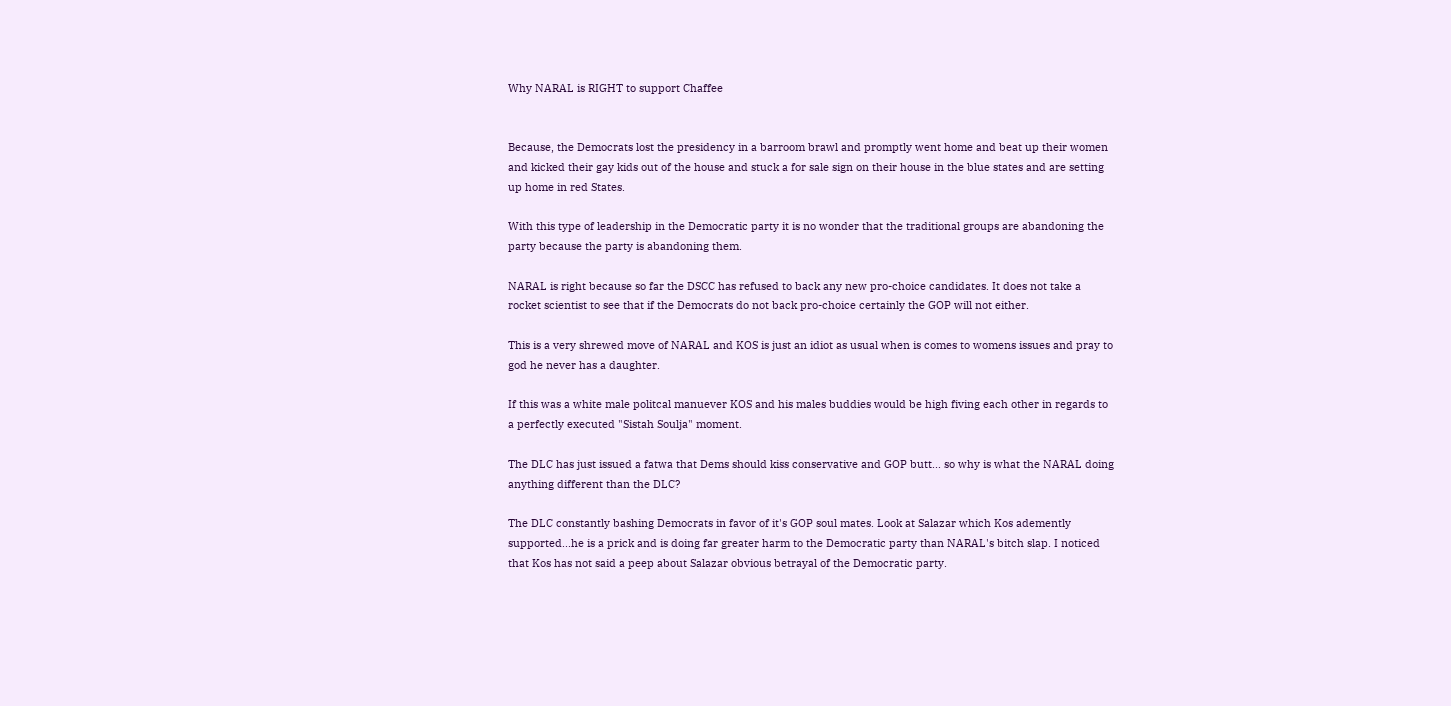Why NARAL is RIGHT to support Chaffee


Because, the Democrats lost the presidency in a barroom brawl and promptly went home and beat up their women and kicked their gay kids out of the house and stuck a for sale sign on their house in the blue states and are setting up home in red States.

With this type of leadership in the Democratic party it is no wonder that the traditional groups are abandoning the party because the party is abandoning them.

NARAL is right because so far the DSCC has refused to back any new pro-choice candidates. It does not take a rocket scientist to see that if the Democrats do not back pro-choice certainly the GOP will not either.

This is a very shrewed move of NARAL and KOS is just an idiot as usual when is comes to womens issues and pray to god he never has a daughter.

If this was a white male politcal manuever KOS and his males buddies would be high fiving each other in regards to a perfectly executed "Sistah Soulja" moment.

The DLC has just issued a fatwa that Dems should kiss conservative and GOP butt... so why is what the NARAL doing anything different than the DLC?

The DLC constantly bashing Democrats in favor of it's GOP soul mates. Look at Salazar which Kos ademently supported...he is a prick and is doing far greater harm to the Democratic party than NARAL's bitch slap. I noticed that Kos has not said a peep about Salazar obvious betrayal of the Democratic party.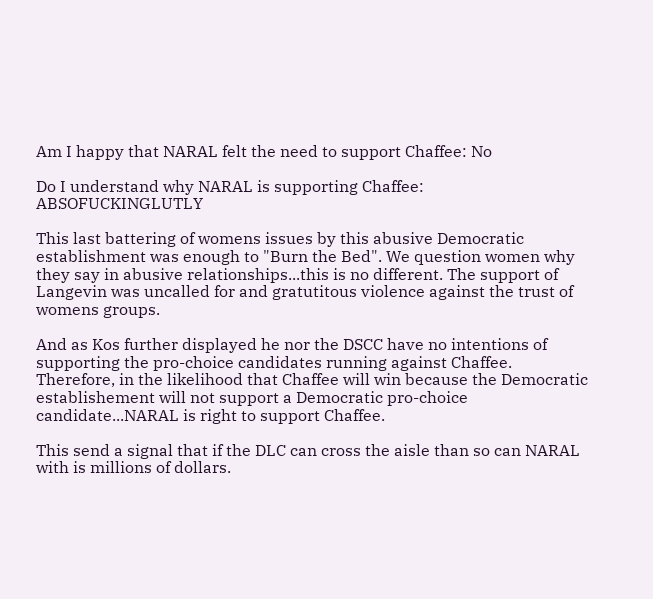Am I happy that NARAL felt the need to support Chaffee: No

Do I understand why NARAL is supporting Chaffee: ABSOFUCKINGLUTLY

This last battering of womens issues by this abusive Democratic establishment was enough to "Burn the Bed". We question women why they say in abusive relationships...this is no different. The support of Langevin was uncalled for and gratutitous violence against the trust of womens groups.

And as Kos further displayed he nor the DSCC have no intentions of supporting the pro-choice candidates running against Chaffee. Therefore, in the likelihood that Chaffee will win because the Democratic establishement will not support a Democratic pro-choice candidate...NARAL is right to support Chaffee.

This send a signal that if the DLC can cross the aisle than so can NARAL with is millions of dollars.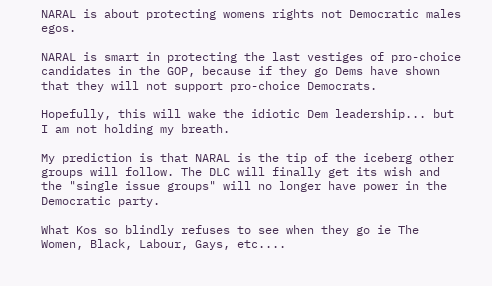NARAL is about protecting womens rights not Democratic males egos.

NARAL is smart in protecting the last vestiges of pro-choice candidates in the GOP, because if they go Dems have shown that they will not support pro-choice Democrats.

Hopefully, this will wake the idiotic Dem leadership... but I am not holding my breath.

My prediction is that NARAL is the tip of the iceberg other groups will follow. The DLC will finally get its wish and the "single issue groups" will no longer have power in the Democratic party.

What Kos so blindly refuses to see when they go ie The Women, Black, Labour, Gays, etc....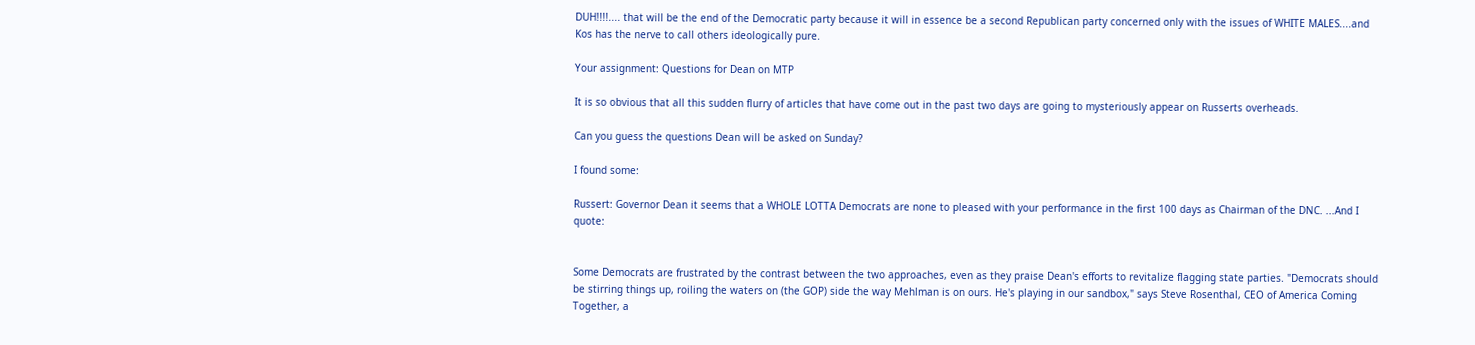DUH!!!!.... that will be the end of the Democratic party because it will in essence be a second Republican party concerned only with the issues of WHITE MALES....and Kos has the nerve to call others ideologically pure.

Your assignment: Questions for Dean on MTP

It is so obvious that all this sudden flurry of articles that have come out in the past two days are going to mysteriously appear on Russerts overheads.

Can you guess the questions Dean will be asked on Sunday?

I found some:

Russert: Governor Dean it seems that a WHOLE LOTTA Democrats are none to pleased with your performance in the first 100 days as Chairman of the DNC. ...And I quote:


Some Democrats are frustrated by the contrast between the two approaches, even as they praise Dean's efforts to revitalize flagging state parties. "Democrats should be stirring things up, roiling the waters on (the GOP) side the way Mehlman is on ours. He's playing in our sandbox," says Steve Rosenthal, CEO of America Coming Together, a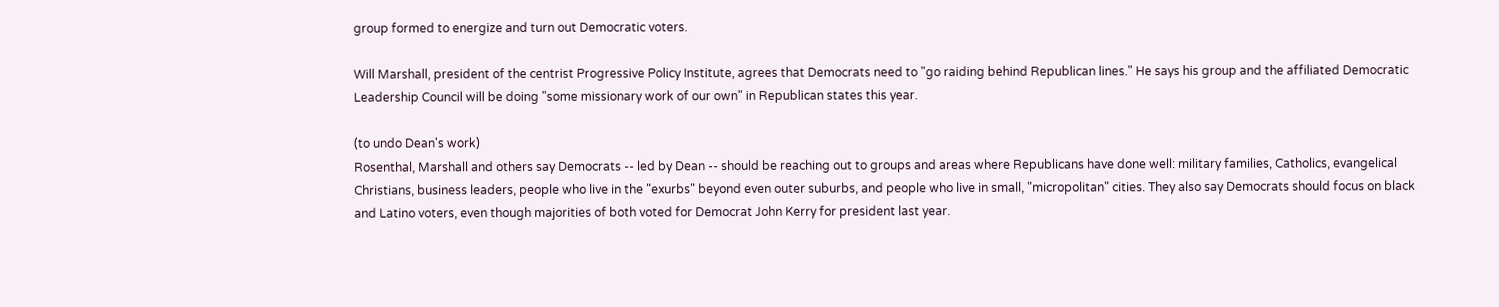group formed to energize and turn out Democratic voters.

Will Marshall, president of the centrist Progressive Policy Institute, agrees that Democrats need to "go raiding behind Republican lines." He says his group and the affiliated Democratic Leadership Council will be doing "some missionary work of our own" in Republican states this year.

(to undo Dean's work)
Rosenthal, Marshall and others say Democrats -- led by Dean -- should be reaching out to groups and areas where Republicans have done well: military families, Catholics, evangelical Christians, business leaders, people who live in the "exurbs" beyond even outer suburbs, and people who live in small, "micropolitan" cities. They also say Democrats should focus on black and Latino voters, even though majorities of both voted for Democrat John Kerry for president last year.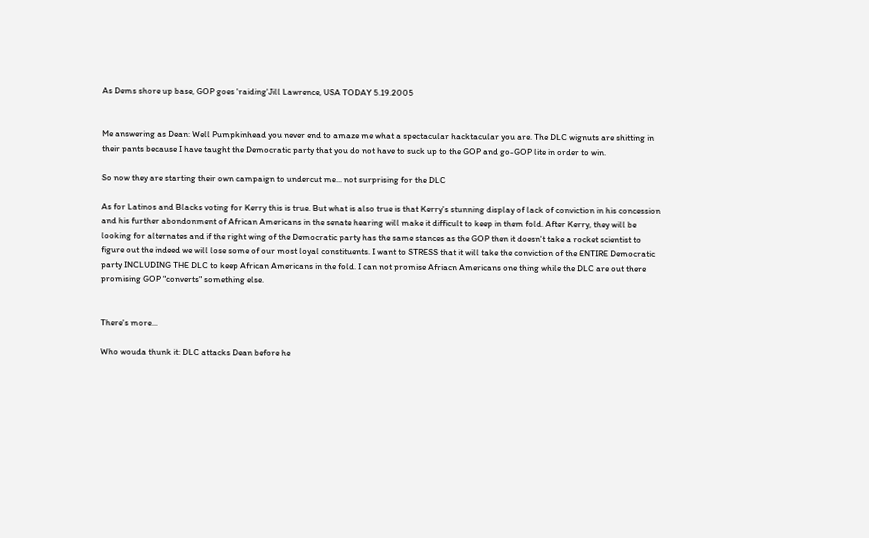As Dems shore up base, GOP goes 'raiding'Jill Lawrence, USA TODAY 5.19.2005


Me answering as Dean: Well Pumpkinhead you never end to amaze me what a spectacular hacktacular you are. The DLC wignuts are shitting in their pants because I have taught the Democratic party that you do not have to suck up to the GOP and go-GOP lite in order to win.

So now they are starting their own campaign to undercut me... not surprising for the DLC

As for Latinos and Blacks voting for Kerry this is true. But what is also true is that Kerry's stunning display of lack of conviction in his concession and his further abondonment of African Americans in the senate hearing will make it difficult to keep in them fold. After Kerry, they will be looking for alternates and if the right wing of the Democratic party has the same stances as the GOP then it doesn't take a rocket scientist to figure out the indeed we will lose some of our most loyal constituents. I want to STRESS that it will take the conviction of the ENTIRE Democratic party INCLUDING THE DLC to keep African Americans in the fold. I can not promise Afriacn Americans one thing while the DLC are out there promising GOP "converts" something else.


There's more...

Who wouda thunk it: DLC attacks Dean before he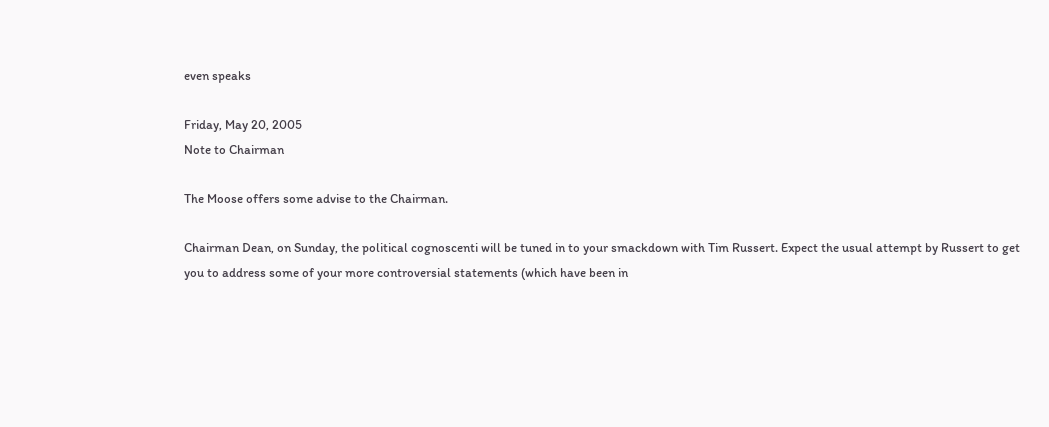even speaks

Friday, May 20, 2005
Note to Chairman

The Moose offers some advise to the Chairman.

Chairman Dean, on Sunday, the political cognoscenti will be tuned in to your smackdown with Tim Russert. Expect the usual attempt by Russert to get you to address some of your more controversial statements (which have been in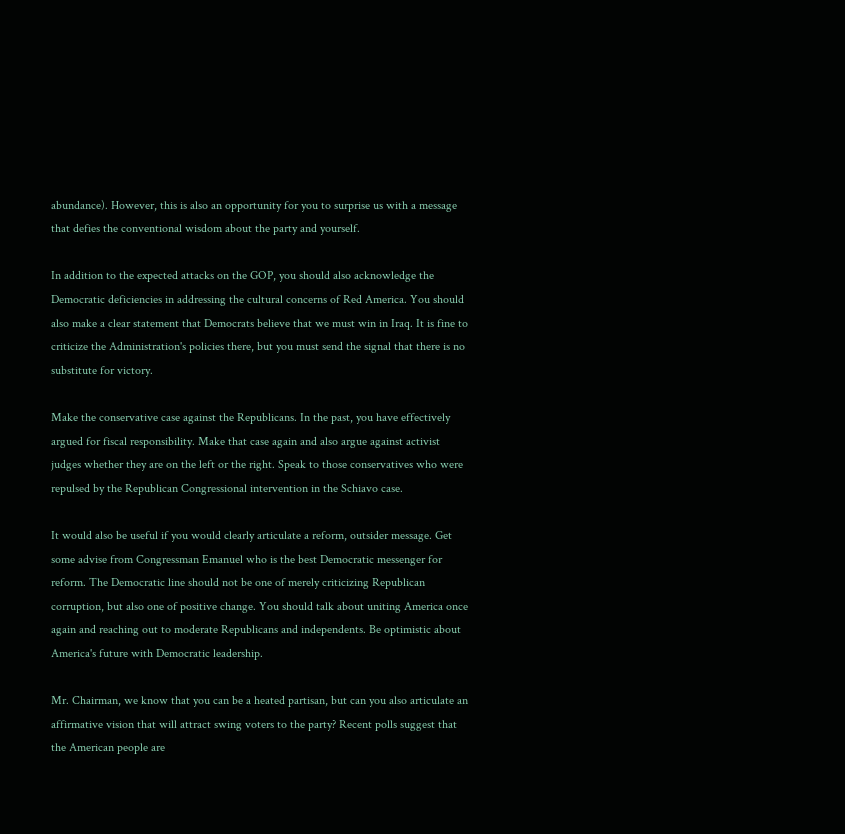abundance). However, this is also an opportunity for you to surprise us with a message that defies the conventional wisdom about the party and yourself.

In addition to the expected attacks on the GOP, you should also acknowledge the Democratic deficiencies in addressing the cultural concerns of Red America. You should also make a clear statement that Democrats believe that we must win in Iraq. It is fine to criticize the Administration's policies there, but you must send the signal that there is no substitute for victory.

Make the conservative case against the Republicans. In the past, you have effectively argued for fiscal responsibility. Make that case again and also argue against activist judges whether they are on the left or the right. Speak to those conservatives who were repulsed by the Republican Congressional intervention in the Schiavo case.

It would also be useful if you would clearly articulate a reform, outsider message. Get some advise from Congressman Emanuel who is the best Democratic messenger for reform. The Democratic line should not be one of merely criticizing Republican corruption, but also one of positive change. You should talk about uniting America once again and reaching out to moderate Republicans and independents. Be optimistic about America's future with Democratic leadership.

Mr. Chairman, we know that you can be a heated partisan, but can you also articulate an affirmative vision that will attract swing voters to the party? Recent polls suggest that the American people are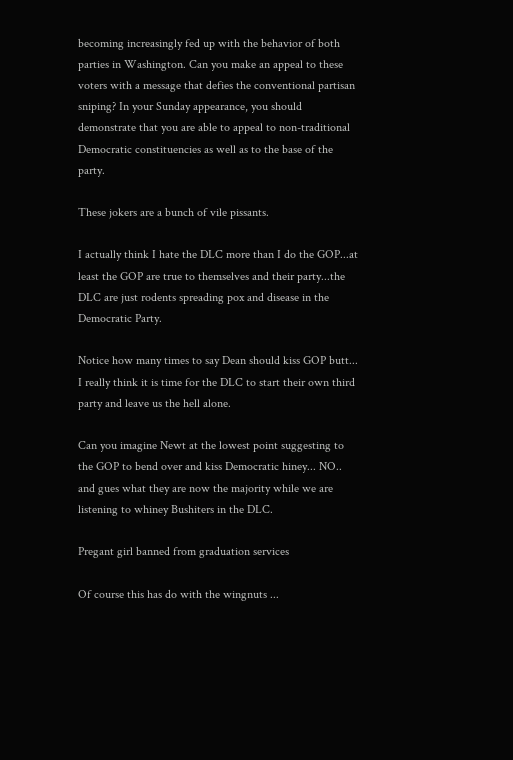becoming increasingly fed up with the behavior of both parties in Washington. Can you make an appeal to these voters with a message that defies the conventional partisan sniping? In your Sunday appearance, you should demonstrate that you are able to appeal to non-traditional Democratic constituencies as well as to the base of the party.

These jokers are a bunch of vile pissants.

I actually think I hate the DLC more than I do the GOP...at least the GOP are true to themselves and their party...the DLC are just rodents spreading pox and disease in the Democratic Party.

Notice how many times to say Dean should kiss GOP butt... I really think it is time for the DLC to start their own third party and leave us the hell alone.

Can you imagine Newt at the lowest point suggesting to the GOP to bend over and kiss Democratic hiney... NO.. and gues what they are now the majority while we are listening to whiney Bushiters in the DLC.

Pregant girl banned from graduation services

Of course this has do with the wingnuts ...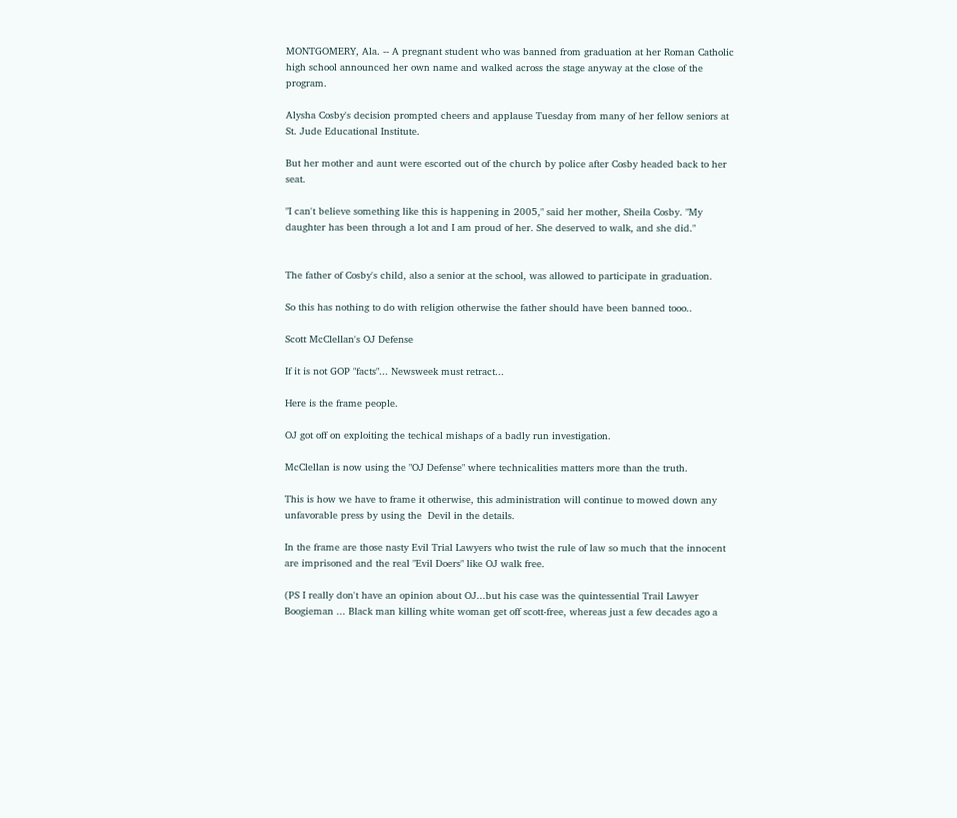MONTGOMERY, Ala. -- A pregnant student who was banned from graduation at her Roman Catholic high school announced her own name and walked across the stage anyway at the close of the program.

Alysha Cosby's decision prompted cheers and applause Tuesday from many of her fellow seniors at St. Jude Educational Institute.

But her mother and aunt were escorted out of the church by police after Cosby headed back to her seat.

"I can't believe something like this is happening in 2005," said her mother, Sheila Cosby. "My daughter has been through a lot and I am proud of her. She deserved to walk, and she did."


The father of Cosby's child, also a senior at the school, was allowed to participate in graduation.

So this has nothing to do with religion otherwise the father should have been banned tooo..

Scott McClellan's OJ Defense

If it is not GOP "facts"... Newsweek must retract...

Here is the frame people.

OJ got off on exploiting the techical mishaps of a badly run investigation.

McClellan is now using the "OJ Defense" where technicalities matters more than the truth.

This is how we have to frame it otherwise, this administration will continue to mowed down any unfavorable press by using the  Devil in the details.

In the frame are those nasty Evil Trial Lawyers who twist the rule of law so much that the innocent are imprisoned and the real "Evil Doers" like OJ walk free.

(PS I really don't have an opinion about OJ...but his case was the quintessential Trail Lawyer Boogieman ... Black man killing white woman get off scott-free, whereas just a few decades ago a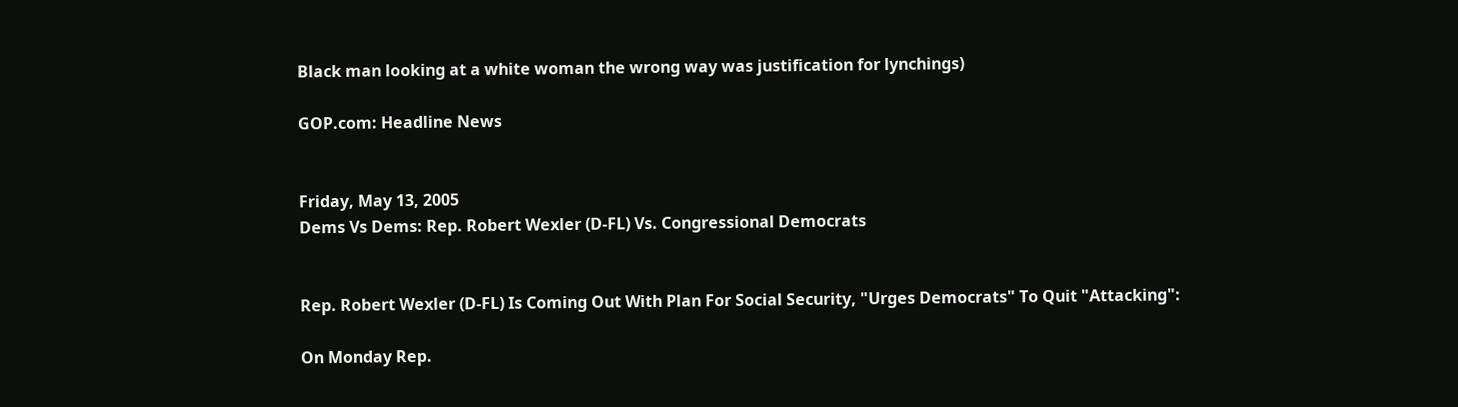Black man looking at a white woman the wrong way was justification for lynchings)

GOP.com: Headline News


Friday, May 13, 2005
Dems Vs Dems: Rep. Robert Wexler (D-FL) Vs. Congressional Democrats


Rep. Robert Wexler (D-FL) Is Coming Out With Plan For Social Security, "Urges Democrats" To Quit "Attacking":

On Monday Rep.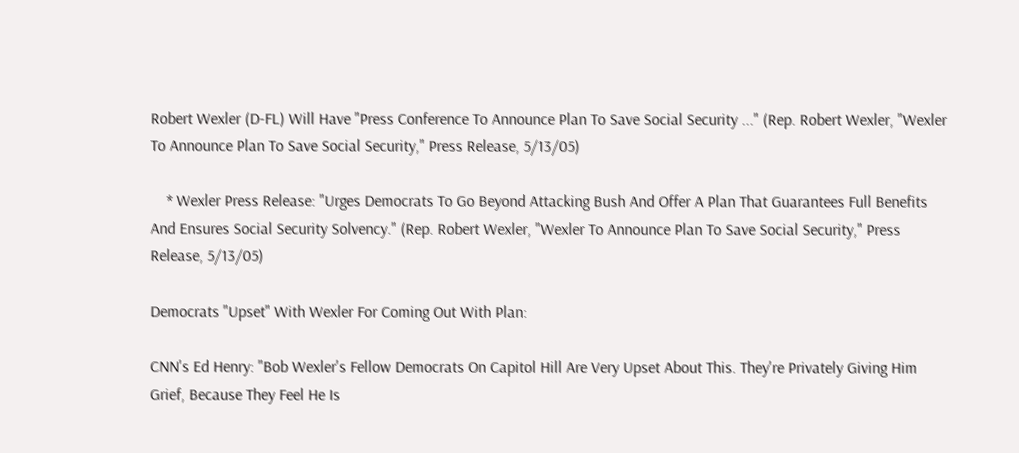Robert Wexler (D-FL) Will Have "Press Conference To Announce Plan To Save Social Security ..." (Rep. Robert Wexler, "Wexler To Announce Plan To Save Social Security," Press Release, 5/13/05)

    * Wexler Press Release: "Urges Democrats To Go Beyond Attacking Bush And Offer A Plan That Guarantees Full Benefits And Ensures Social Security Solvency." (Rep. Robert Wexler, "Wexler To Announce Plan To Save Social Security," Press Release, 5/13/05)

Democrats "Upset" With Wexler For Coming Out With Plan:

CNN's Ed Henry: "Bob Wexler's Fellow Democrats On Capitol Hill Are Very Upset About This. They're Privately Giving Him Grief, Because They Feel He Is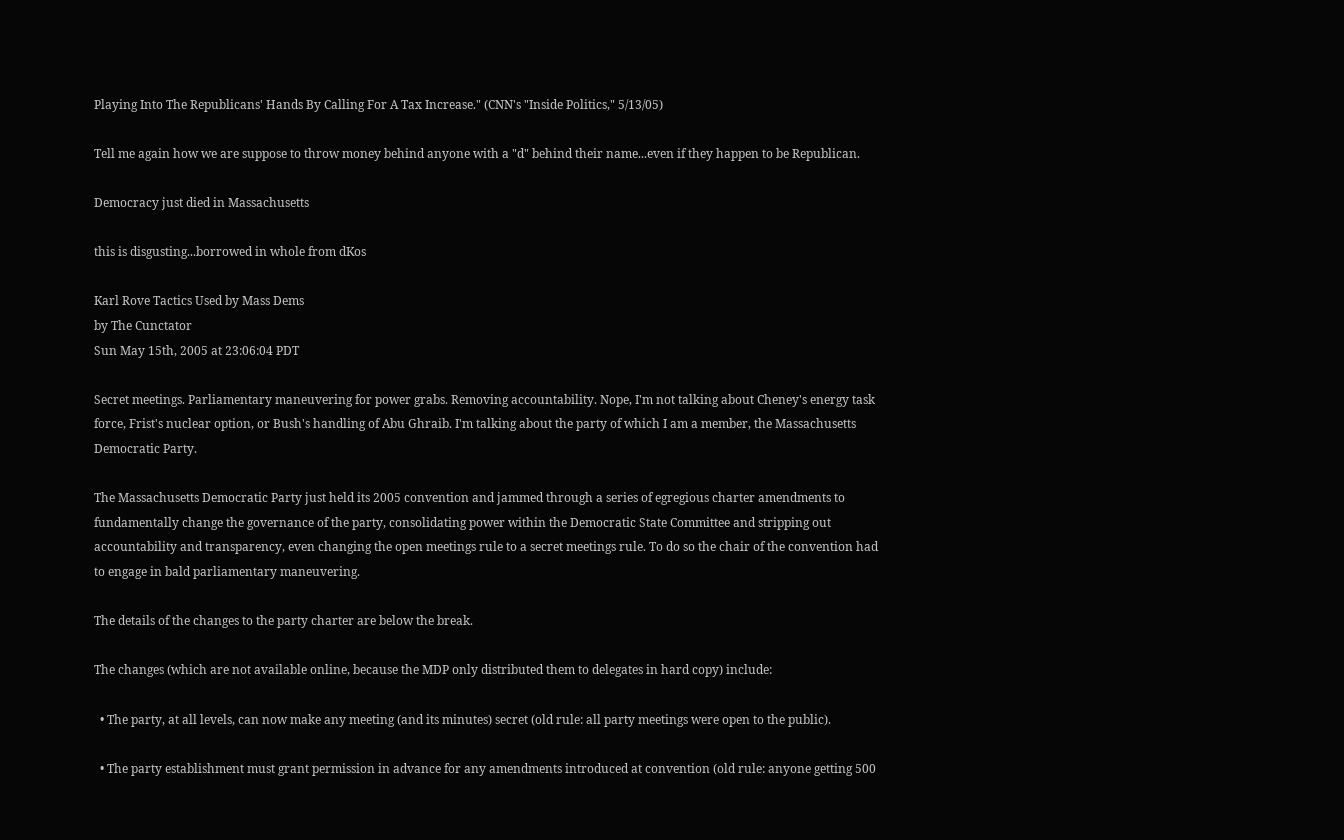Playing Into The Republicans' Hands By Calling For A Tax Increase." (CNN's "Inside Politics," 5/13/05)

Tell me again how we are suppose to throw money behind anyone with a "d" behind their name...even if they happen to be Republican.

Democracy just died in Massachusetts

this is disgusting...borrowed in whole from dKos

Karl Rove Tactics Used by Mass Dems
by The Cunctator
Sun May 15th, 2005 at 23:06:04 PDT

Secret meetings. Parliamentary maneuvering for power grabs. Removing accountability. Nope, I'm not talking about Cheney's energy task force, Frist's nuclear option, or Bush's handling of Abu Ghraib. I'm talking about the party of which I am a member, the Massachusetts Democratic Party.

The Massachusetts Democratic Party just held its 2005 convention and jammed through a series of egregious charter amendments to fundamentally change the governance of the party, consolidating power within the Democratic State Committee and stripping out accountability and transparency, even changing the open meetings rule to a secret meetings rule. To do so the chair of the convention had to engage in bald parliamentary maneuvering.

The details of the changes to the party charter are below the break.

The changes (which are not available online, because the MDP only distributed them to delegates in hard copy) include:

  • The party, at all levels, can now make any meeting (and its minutes) secret (old rule: all party meetings were open to the public).

  • The party establishment must grant permission in advance for any amendments introduced at convention (old rule: anyone getting 500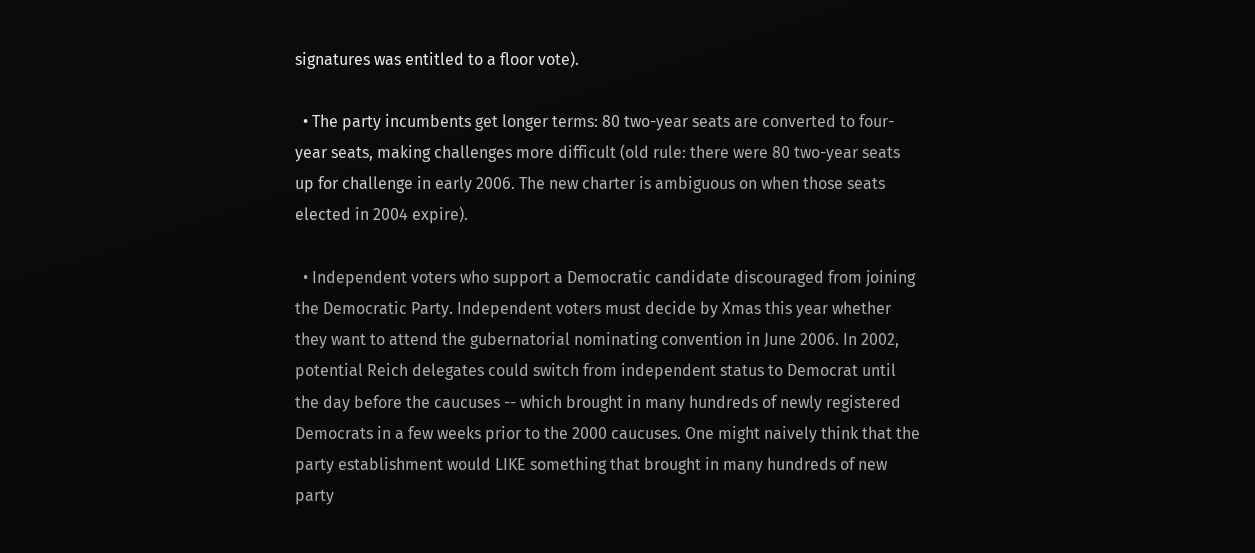signatures was entitled to a floor vote).

  • The party incumbents get longer terms: 80 two-year seats are converted to four-year seats, making challenges more difficult (old rule: there were 80 two-year seats up for challenge in early 2006. The new charter is ambiguous on when those seats elected in 2004 expire).

  • Independent voters who support a Democratic candidate discouraged from joining the Democratic Party. Independent voters must decide by Xmas this year whether they want to attend the gubernatorial nominating convention in June 2006. In 2002, potential Reich delegates could switch from independent status to Democrat until the day before the caucuses -- which brought in many hundreds of newly registered Democrats in a few weeks prior to the 2000 caucuses. One might naively think that the party establishment would LIKE something that brought in many hundreds of new party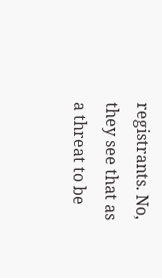registrants. No, they see that as a threat to be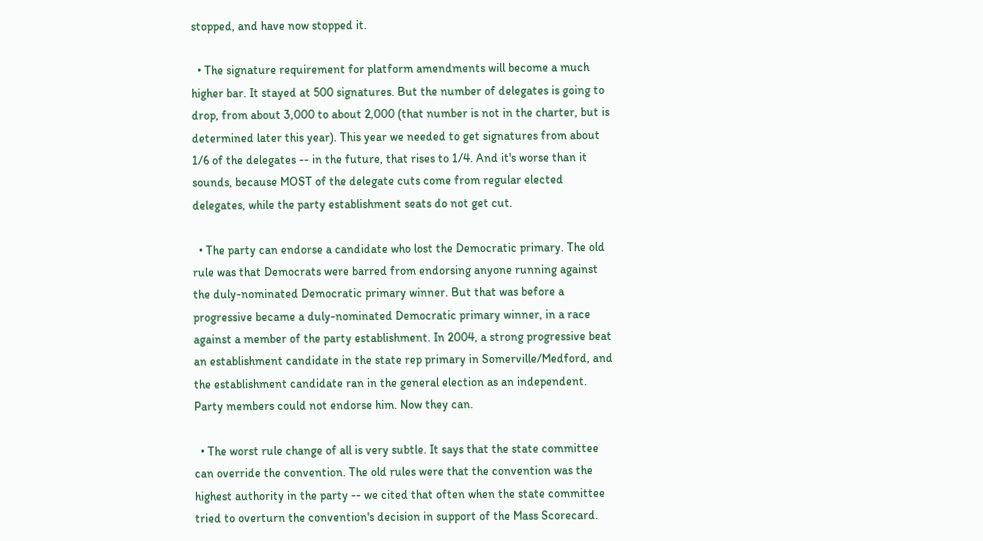stopped, and have now stopped it.

  • The signature requirement for platform amendments will become a much higher bar. It stayed at 500 signatures. But the number of delegates is going to drop, from about 3,000 to about 2,000 (that number is not in the charter, but is determined later this year). This year we needed to get signatures from about 1/6 of the delegates -- in the future, that rises to 1/4. And it's worse than it sounds, because MOST of the delegate cuts come from regular elected delegates, while the party establishment seats do not get cut.

  • The party can endorse a candidate who lost the Democratic primary. The old rule was that Democrats were barred from endorsing anyone running against the duly-nominated Democratic primary winner. But that was before a progressive became a duly-nominated Democratic primary winner, in a race against a member of the party establishment. In 2004, a strong progressive beat an establishment candidate in the state rep primary in Somerville/Medford, and the establishment candidate ran in the general election as an independent. Party members could not endorse him. Now they can.

  • The worst rule change of all is very subtle. It says that the state committee can override the convention. The old rules were that the convention was the highest authority in the party -- we cited that often when the state committee tried to overturn the convention's decision in support of the Mass Scorecard.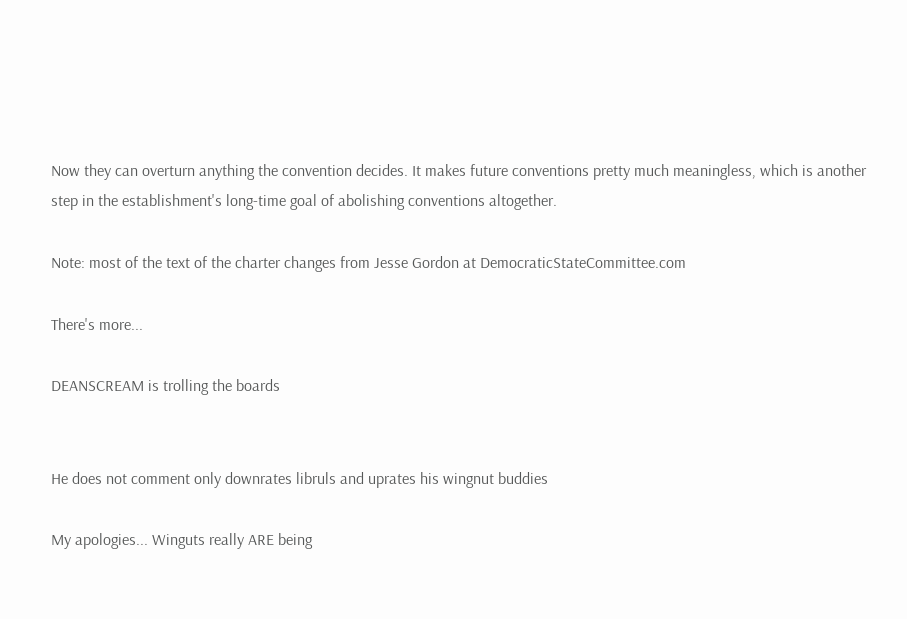Now they can overturn anything the convention decides. It makes future conventions pretty much meaningless, which is another step in the establishment's long-time goal of abolishing conventions altogether.

Note: most of the text of the charter changes from Jesse Gordon at DemocraticStateCommittee.com

There's more...

DEANSCREAM is trolling the boards


He does not comment only downrates libruls and uprates his wingnut buddies

My apologies... Winguts really ARE being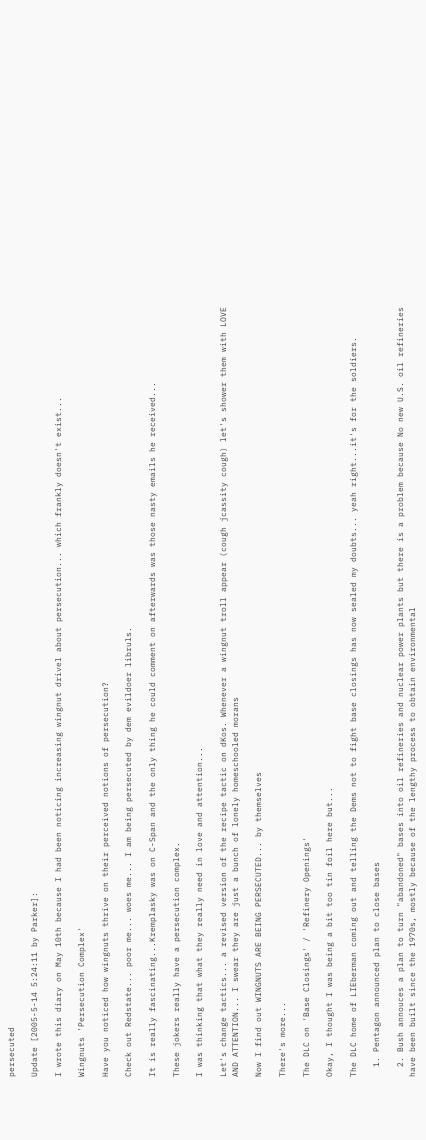persecuted

Update [2005-5-14 5:24:11 by Parker]:

I wrote this diary on May 10th because I had been noticing increasing wingnut drivel about persecution... which frankly doesn't exist...

Wingnuts 'Persecution Complex'

Have you noticed how wingnuts thrive on their perceived notions of persecution?

Check out Redstate... poor me... woes me... I am being persecuted by dem evildoer libruls.

It is really fascinating...Kremplasky was on C-Span and the only thing he could comment on afterwards was those nasty emails he received...

These jokers really have a persecution complex.

I was thinking that what they really need in love and attention...

Let's change tactics... a revised version of the recipe tactic on dKos. Whenever a wingnut troll appear (cough jcassity cough) let's shower them with LOVE AND ATTENTION... I swear they are just a bunch of lonely homeschooled morans

Now I find out WINGNUTS ARE BEING PERSECUTED... by themselves

There's more...

The DLC on 'Base Closings' / 'Refinery Openings'

Okay, I thought I was being a bit too tin foil here but...

The DLC home of LIEberman coming out and telling the Dems not to fight base closings has now sealed my doubts... yeah right...it's for the soldiers.

  1. Pentagon announced plan to close bases

  2. Bush annouces a plan to turn "abandoned" bases into oil refineries and nuclear power plants but there is a problem because No new U.S. oil refineries have been built since the 1970s, mostly because of the lengthy process to obtain environmental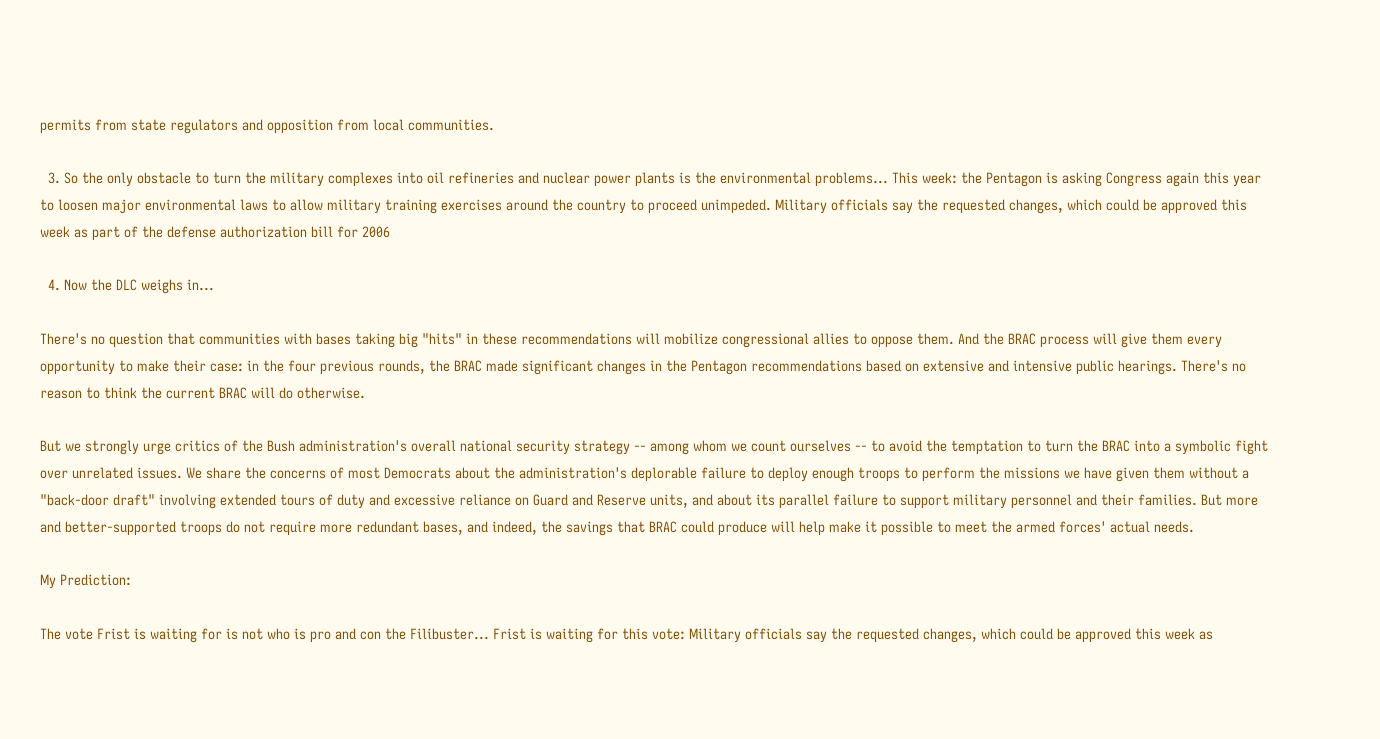permits from state regulators and opposition from local communities.

  3. So the only obstacle to turn the military complexes into oil refineries and nuclear power plants is the environmental problems... This week: the Pentagon is asking Congress again this year to loosen major environmental laws to allow military training exercises around the country to proceed unimpeded. Military officials say the requested changes, which could be approved this week as part of the defense authorization bill for 2006

  4. Now the DLC weighs in...

There's no question that communities with bases taking big "hits" in these recommendations will mobilize congressional allies to oppose them. And the BRAC process will give them every opportunity to make their case: in the four previous rounds, the BRAC made significant changes in the Pentagon recommendations based on extensive and intensive public hearings. There's no reason to think the current BRAC will do otherwise.

But we strongly urge critics of the Bush administration's overall national security strategy -- among whom we count ourselves -- to avoid the temptation to turn the BRAC into a symbolic fight over unrelated issues. We share the concerns of most Democrats about the administration's deplorable failure to deploy enough troops to perform the missions we have given them without a "back-door draft" involving extended tours of duty and excessive reliance on Guard and Reserve units, and about its parallel failure to support military personnel and their families. But more and better-supported troops do not require more redundant bases, and indeed, the savings that BRAC could produce will help make it possible to meet the armed forces' actual needs.

My Prediction:

The vote Frist is waiting for is not who is pro and con the Filibuster... Frist is waiting for this vote: Military officials say the requested changes, which could be approved this week as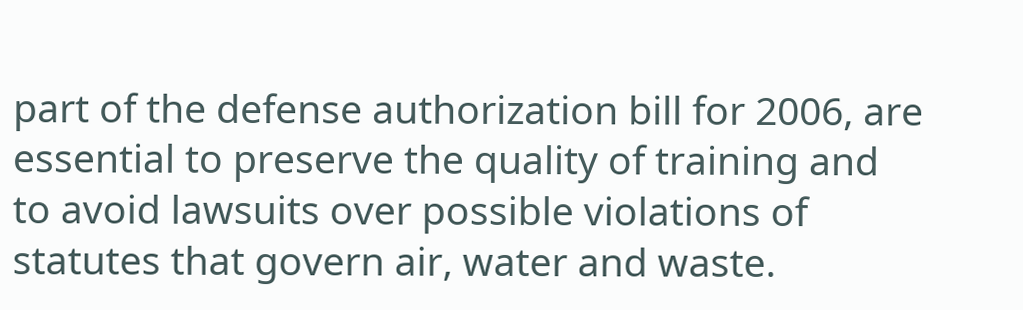part of the defense authorization bill for 2006, are essential to preserve the quality of training and to avoid lawsuits over possible violations of statutes that govern air, water and waste.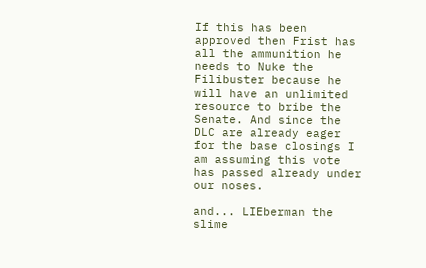If this has been approved then Frist has all the ammunition he needs to Nuke the Filibuster because he will have an unlimited resource to bribe the Senate. And since the DLC are already eager for the base closings I am assuming this vote has passed already under our noses.

and... LIEberman the slime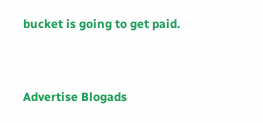bucket is going to get paid.


Advertise Blogads